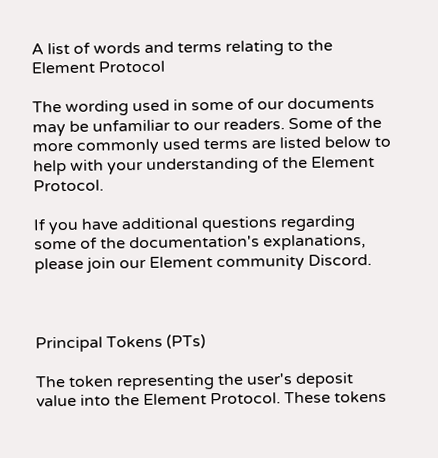A list of words and terms relating to the Element Protocol

The wording used in some of our documents may be unfamiliar to our readers. Some of the more commonly used terms are listed below to help with your understanding of the Element Protocol.

If you have additional questions regarding some of the documentation's explanations, please join our Element community Discord.



Principal Tokens (PTs)

The token representing the user's deposit value into the Element Protocol. These tokens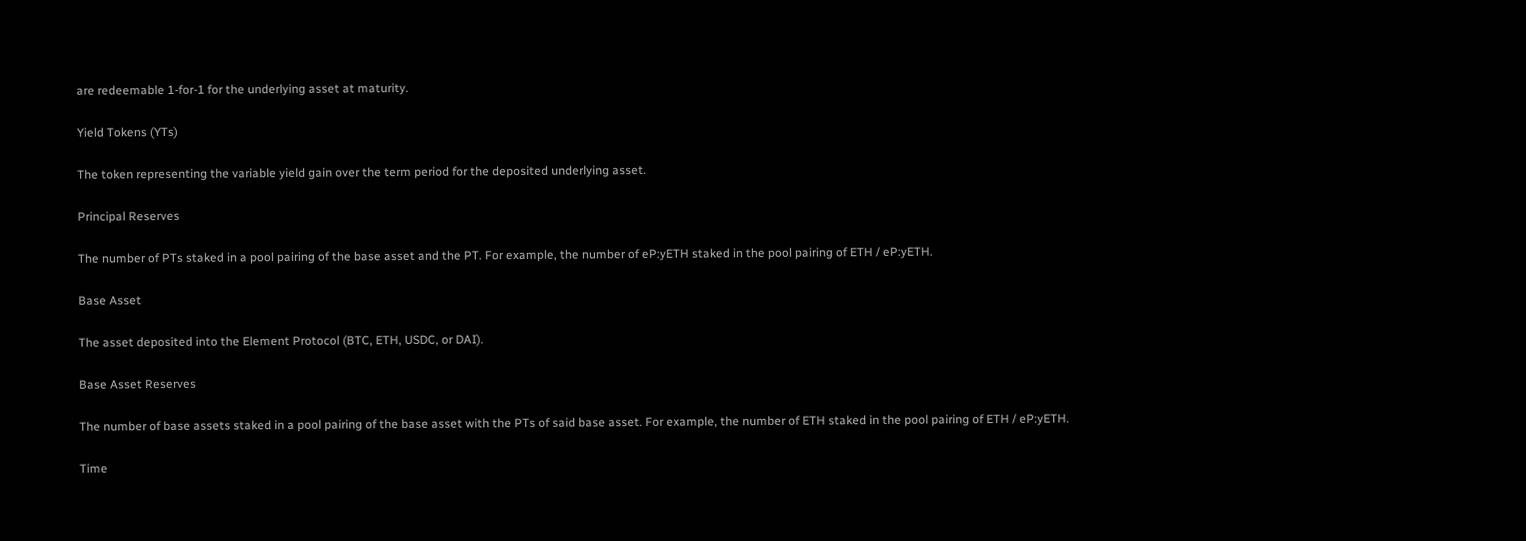are redeemable 1-for-1 for the underlying asset at maturity.

Yield Tokens (YTs)

The token representing the variable yield gain over the term period for the deposited underlying asset.

Principal Reserves

The number of PTs staked in a pool pairing of the base asset and the PT. For example, the number of eP:yETH staked in the pool pairing of ETH / eP:yETH.

Base Asset

The asset deposited into the Element Protocol (BTC, ETH, USDC, or DAI).

Base Asset Reserves

The number of base assets staked in a pool pairing of the base asset with the PTs of said base asset. For example, the number of ETH staked in the pool pairing of ETH / eP:yETH.

Time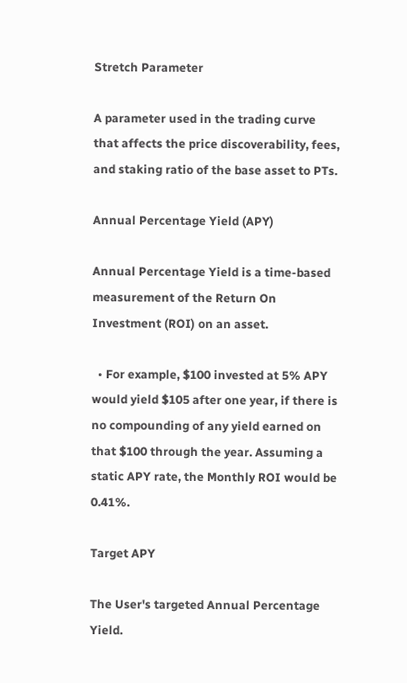Stretch Parameter

A parameter used in the trading curve that affects the price discoverability, fees, and staking ratio of the base asset to PTs.

Annual Percentage Yield (APY)

Annual Percentage Yield is a time-based measurement of the Return On Investment (ROI) on an asset.

  • For example, $100 invested at 5% APY would yield $105 after one year, if there is no compounding of any yield earned on that $100 through the year. Assuming a static APY rate, the Monthly ROI would be 0.41%.

Target APY

The User's targeted Annual Percentage Yield.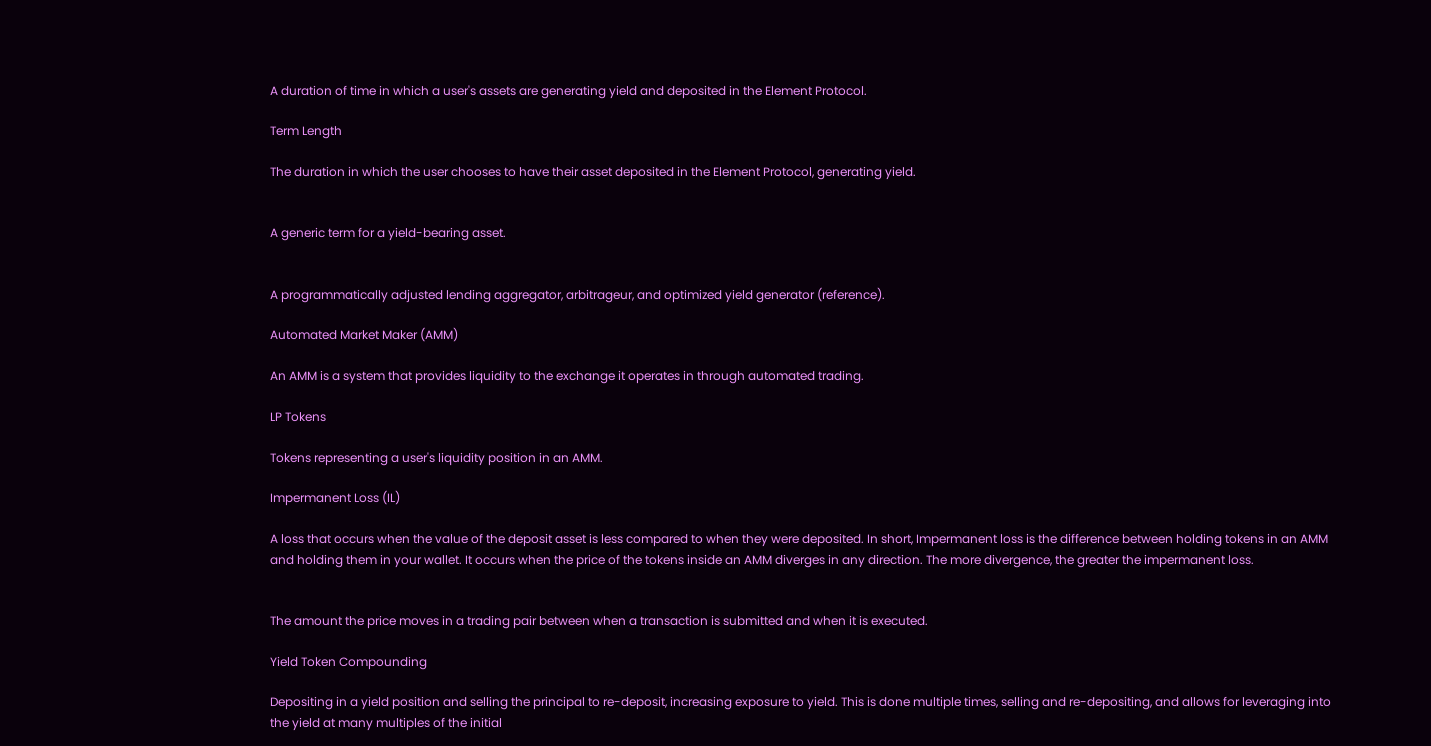A duration of time in which a user's assets are generating yield and deposited in the Element Protocol.

Term Length

The duration in which the user chooses to have their asset deposited in the Element Protocol, generating yield.


A generic term for a yield-bearing asset.


A programmatically adjusted lending aggregator, arbitrageur, and optimized yield generator (reference).

Automated Market Maker (AMM)

An AMM is a system that provides liquidity to the exchange it operates in through automated trading.

LP Tokens

Tokens representing a user's liquidity position in an AMM.

Impermanent Loss (IL)

A loss that occurs when the value of the deposit asset is less compared to when they were deposited. In short, Impermanent loss is the difference between holding tokens in an AMM and holding them in your wallet. It occurs when the price of the tokens inside an AMM diverges in any direction. The more divergence, the greater the impermanent loss.


The amount the price moves in a trading pair between when a transaction is submitted and when it is executed.

Yield Token Compounding

Depositing in a yield position and selling the principal to re-deposit, increasing exposure to yield. This is done multiple times, selling and re-depositing, and allows for leveraging into the yield at many multiples of the initial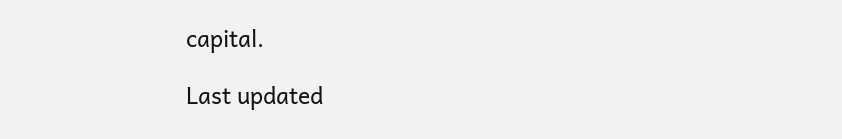capital.

Last updated